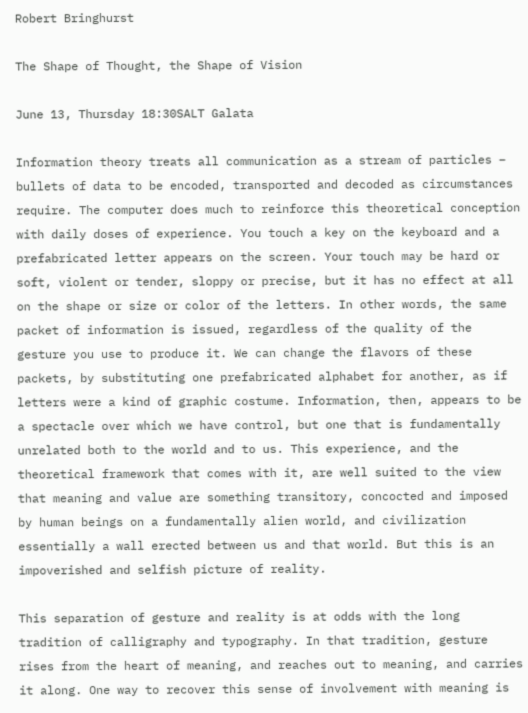Robert Bringhurst

The Shape of Thought, the Shape of Vision

June 13, Thursday 18:30SALT Galata

Information theory treats all communication as a stream of particles – bullets of data to be encoded, transported and decoded as circumstances require. The computer does much to reinforce this theoretical conception with daily doses of experience. You touch a key on the keyboard and a prefabricated letter appears on the screen. Your touch may be hard or soft, violent or tender, sloppy or precise, but it has no effect at all on the shape or size or color of the letters. In other words, the same packet of information is issued, regardless of the quality of the gesture you use to produce it. We can change the flavors of these packets, by substituting one prefabricated alphabet for another, as if letters were a kind of graphic costume. Information, then, appears to be a spectacle over which we have control, but one that is fundamentally unrelated both to the world and to us. This experience, and the theoretical framework that comes with it, are well suited to the view that meaning and value are something transitory, concocted and imposed by human beings on a fundamentally alien world, and civilization essentially a wall erected between us and that world. But this is an impoverished and selfish picture of reality.

This separation of gesture and reality is at odds with the long tradition of calligraphy and typography. In that tradition, gesture rises from the heart of meaning, and reaches out to meaning, and carries it along. One way to recover this sense of involvement with meaning is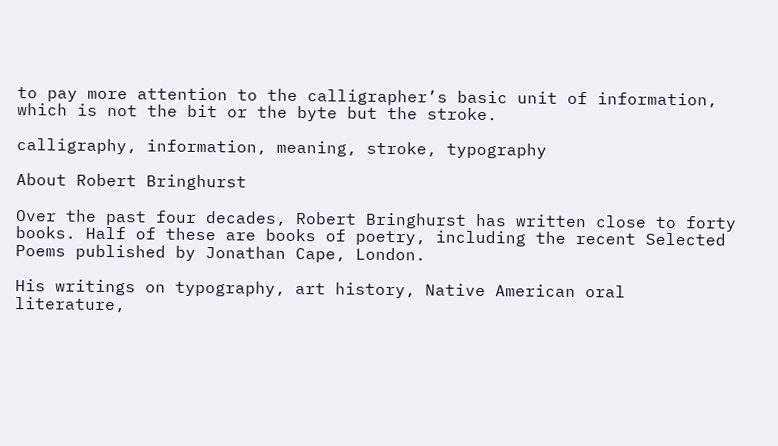to pay more attention to the calligrapher’s basic unit of information, which is not the bit or the byte but the stroke.

calligraphy, information, meaning, stroke, typography

About Robert Bringhurst

Over the past four decades, Robert Bringhurst has written close to forty books. Half of these are books of poetry, including the recent Selected Poems published by Jonathan Cape, London.

His writings on typography, art history, Native American oral literature,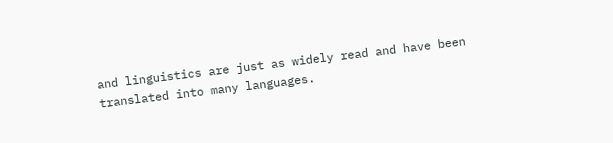and linguistics are just as widely read and have been translated into many languages.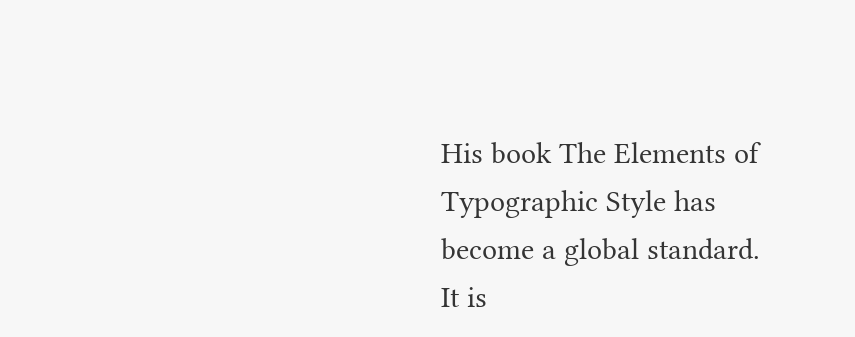His book The Elements of Typographic Style has become a global standard. It is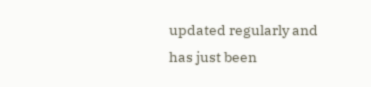updated regularly and has just been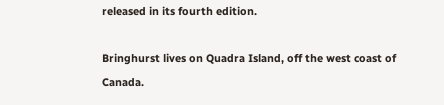released in its fourth edition.

Bringhurst lives on Quadra Island, off the west coast of Canada.